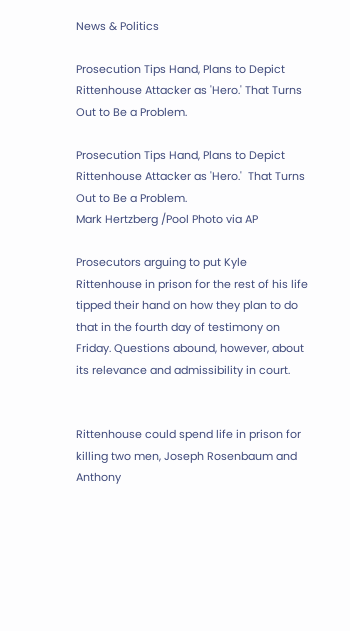News & Politics

Prosecution Tips Hand, Plans to Depict Rittenhouse Attacker as 'Hero.' That Turns Out to Be a Problem.

Prosecution Tips Hand, Plans to Depict Rittenhouse Attacker as 'Hero.'  That Turns Out to Be a Problem.
Mark Hertzberg /Pool Photo via AP

Prosecutors arguing to put Kyle Rittenhouse in prison for the rest of his life tipped their hand on how they plan to do that in the fourth day of testimony on Friday. Questions abound, however, about its relevance and admissibility in court.


Rittenhouse could spend life in prison for killing two men, Joseph Rosenbaum and Anthony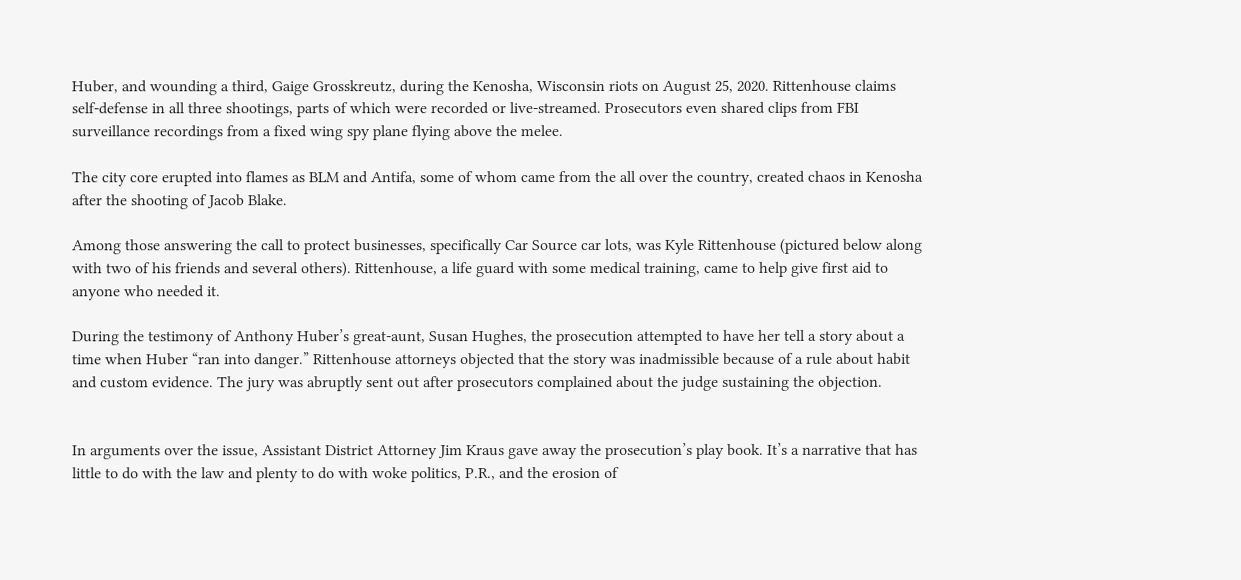Huber, and wounding a third, Gaige Grosskreutz, during the Kenosha, Wisconsin riots on August 25, 2020. Rittenhouse claims self-defense in all three shootings, parts of which were recorded or live-streamed. Prosecutors even shared clips from FBI surveillance recordings from a fixed wing spy plane flying above the melee.

The city core erupted into flames as BLM and Antifa, some of whom came from the all over the country, created chaos in Kenosha after the shooting of Jacob Blake.

Among those answering the call to protect businesses, specifically Car Source car lots, was Kyle Rittenhouse (pictured below along with two of his friends and several others). Rittenhouse, a life guard with some medical training, came to help give first aid to anyone who needed it.

During the testimony of Anthony Huber’s great-aunt, Susan Hughes, the prosecution attempted to have her tell a story about a time when Huber “ran into danger.” Rittenhouse attorneys objected that the story was inadmissible because of a rule about habit and custom evidence. The jury was abruptly sent out after prosecutors complained about the judge sustaining the objection.


In arguments over the issue, Assistant District Attorney Jim Kraus gave away the prosecution’s play book. It’s a narrative that has little to do with the law and plenty to do with woke politics, P.R., and the erosion of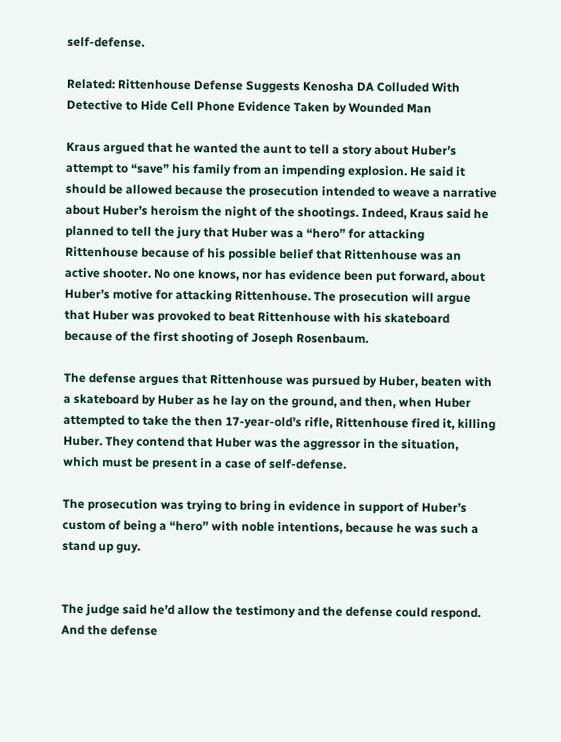self-defense.

Related: Rittenhouse Defense Suggests Kenosha DA Colluded With Detective to Hide Cell Phone Evidence Taken by Wounded Man

Kraus argued that he wanted the aunt to tell a story about Huber’s attempt to “save” his family from an impending explosion. He said it should be allowed because the prosecution intended to weave a narrative about Huber’s heroism the night of the shootings. Indeed, Kraus said he planned to tell the jury that Huber was a “hero” for attacking Rittenhouse because of his possible belief that Rittenhouse was an active shooter. No one knows, nor has evidence been put forward, about Huber’s motive for attacking Rittenhouse. The prosecution will argue that Huber was provoked to beat Rittenhouse with his skateboard because of the first shooting of Joseph Rosenbaum.

The defense argues that Rittenhouse was pursued by Huber, beaten with a skateboard by Huber as he lay on the ground, and then, when Huber attempted to take the then 17-year-old’s rifle, Rittenhouse fired it, killing Huber. They contend that Huber was the aggressor in the situation, which must be present in a case of self-defense.

The prosecution was trying to bring in evidence in support of Huber’s custom of being a “hero” with noble intentions, because he was such a stand up guy.


The judge said he’d allow the testimony and the defense could respond. And the defense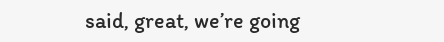said, great, we’re going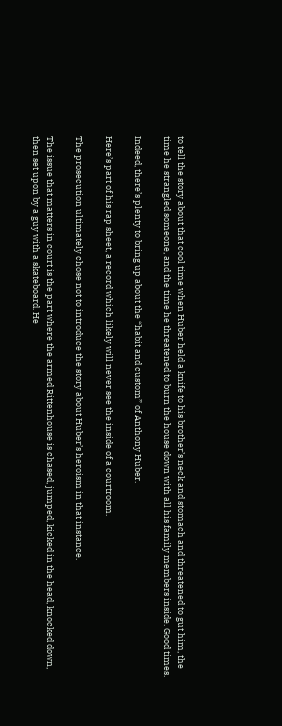to tell the story about that cool time when Huber held a knife to his brother’s neck and stomach and threatened to gut him, the time he strangled someone, and the time he threatened to burn the house down with all his family members inside. Good times.

Indeed, there’s plenty to bring up about the “habit and custom” of Anthony Huber.

Here’s part of his rap sheet, a record which likely will never see the inside of a courtroom.

The prosecution ultimately chose not to introduce the story about Huber’s heroism in that instance.

The issue that matters in court is the part where the armed Rittenhouse is chased, jumped, kicked in the head, knocked down, then set upon by a guy with a skateboard. He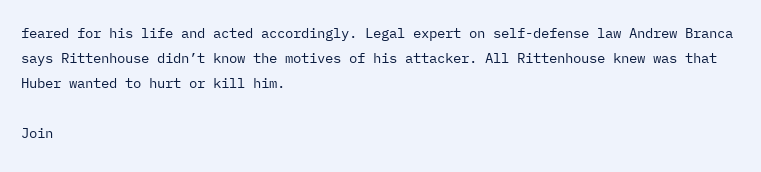feared for his life and acted accordingly. Legal expert on self-defense law Andrew Branca says Rittenhouse didn’t know the motives of his attacker. All Rittenhouse knew was that Huber wanted to hurt or kill him.

Join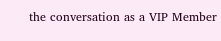the conversation as a VIP Member